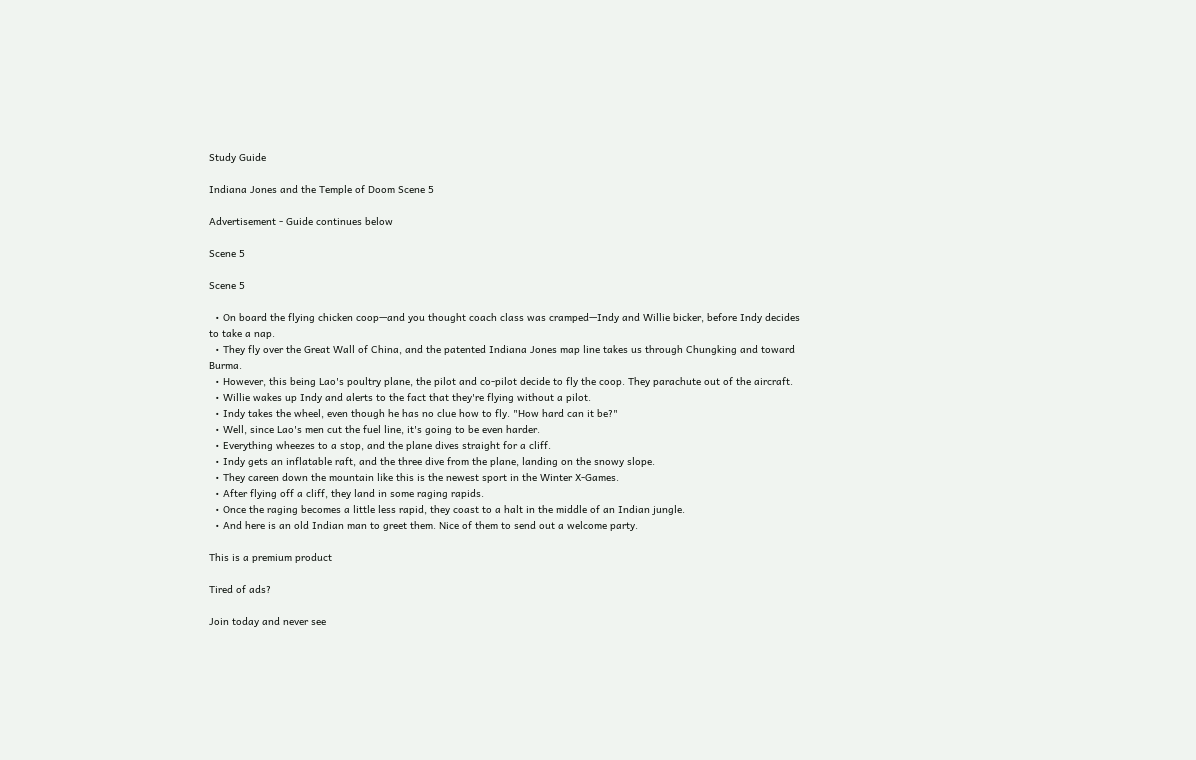Study Guide

Indiana Jones and the Temple of Doom Scene 5

Advertisement - Guide continues below

Scene 5

Scene 5

  • On board the flying chicken coop—and you thought coach class was cramped—Indy and Willie bicker, before Indy decides to take a nap.
  • They fly over the Great Wall of China, and the patented Indiana Jones map line takes us through Chungking and toward Burma.
  • However, this being Lao's poultry plane, the pilot and co-pilot decide to fly the coop. They parachute out of the aircraft.
  • Willie wakes up Indy and alerts to the fact that they're flying without a pilot.
  • Indy takes the wheel, even though he has no clue how to fly. "How hard can it be?"
  • Well, since Lao's men cut the fuel line, it's going to be even harder.
  • Everything wheezes to a stop, and the plane dives straight for a cliff.
  • Indy gets an inflatable raft, and the three dive from the plane, landing on the snowy slope.
  • They careen down the mountain like this is the newest sport in the Winter X-Games.
  • After flying off a cliff, they land in some raging rapids.
  • Once the raging becomes a little less rapid, they coast to a halt in the middle of an Indian jungle.
  • And here is an old Indian man to greet them. Nice of them to send out a welcome party.

This is a premium product

Tired of ads?

Join today and never see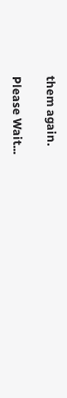them again.

Please Wait...